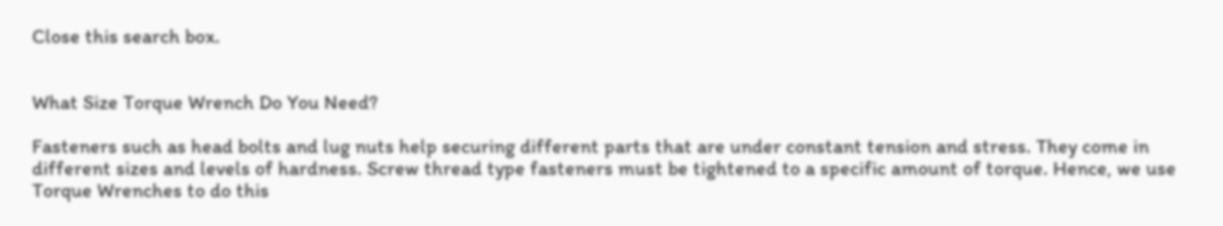Close this search box.


What Size Torque Wrench Do You Need?

Fasteners such as head bolts and lug nuts help securing different parts that are under constant tension and stress. They come in different sizes and levels of hardness. Screw thread type fasteners must be tightened to a specific amount of torque. Hence, we use Torque Wrenches to do this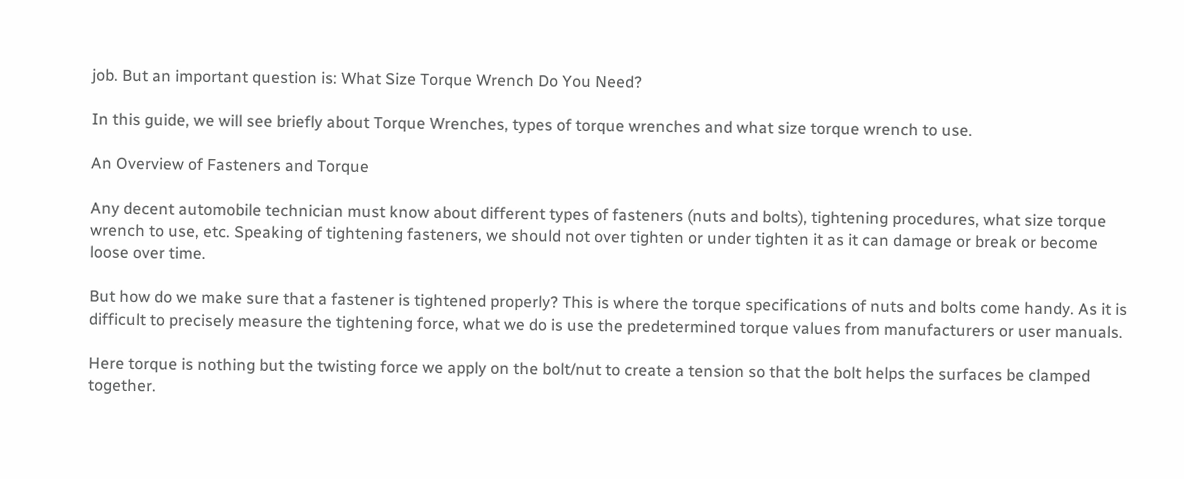job. But an important question is: What Size Torque Wrench Do You Need?

In this guide, we will see briefly about Torque Wrenches, types of torque wrenches and what size torque wrench to use.

An Overview of Fasteners and Torque

Any decent automobile technician must know about different types of fasteners (nuts and bolts), tightening procedures, what size torque wrench to use, etc. Speaking of tightening fasteners, we should not over tighten or under tighten it as it can damage or break or become loose over time.

But how do we make sure that a fastener is tightened properly? This is where the torque specifications of nuts and bolts come handy. As it is difficult to precisely measure the tightening force, what we do is use the predetermined torque values from manufacturers or user manuals.

Here torque is nothing but the twisting force we apply on the bolt/nut to create a tension so that the bolt helps the surfaces be clamped together.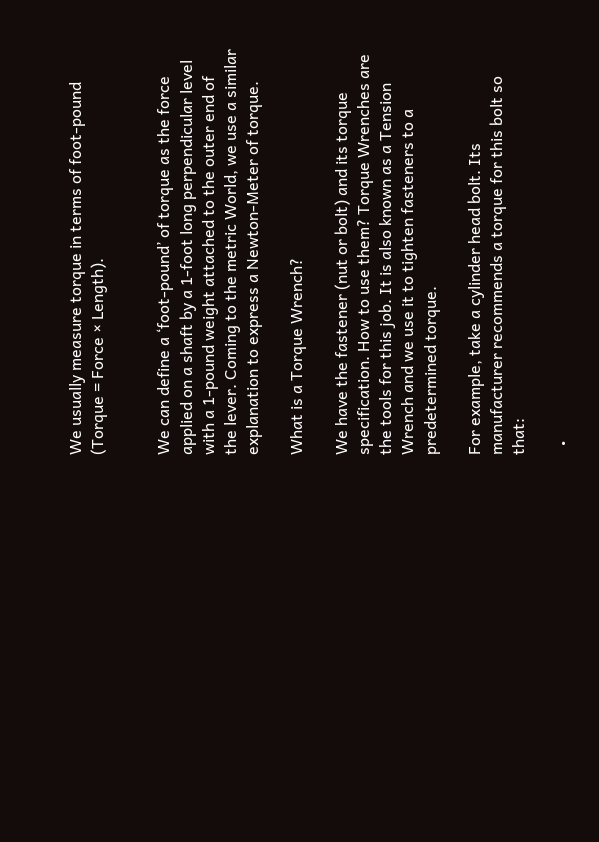We usually measure torque in terms of foot-pound (Torque = Force × Length).


We can define a ‘foot-pound’ of torque as the force applied on a shaft by a 1-foot long perpendicular level with a 1-pound weight attached to the outer end of the lever. Coming to the metric World, we use a similar explanation to express a Newton-Meter of torque.

What is a Torque Wrench?

We have the fastener (nut or bolt) and its torque specification. How to use them? Torque Wrenches are the tools for this job. It is also known as a Tension Wrench and we use it to tighten fasteners to a predetermined torque.

For example, take a cylinder head bolt. Its manufacturer recommends a torque for this bolt so that:

  •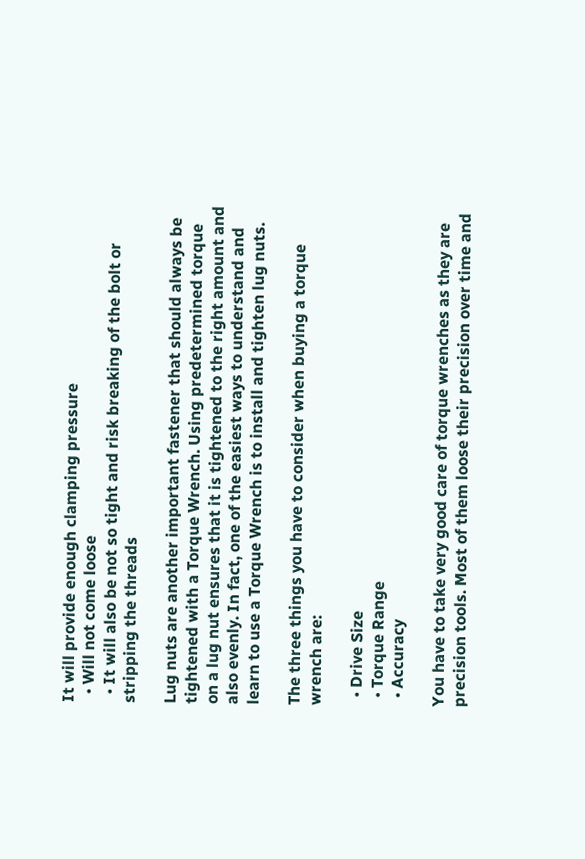It will provide enough clamping pressure
  • Will not come loose
  • It will also be not so tight and risk breaking of the bolt or stripping the threads

Lug nuts are another important fastener that should always be tightened with a Torque Wrench. Using predetermined torque on a lug nut ensures that it is tightened to the right amount and also evenly. In fact, one of the easiest ways to understand and learn to use a Torque Wrench is to install and tighten lug nuts.

The three things you have to consider when buying a torque wrench are:

  • Drive Size
  • Torque Range
  • Accuracy

You have to take very good care of torque wrenches as they are precision tools. Most of them loose their precision over time and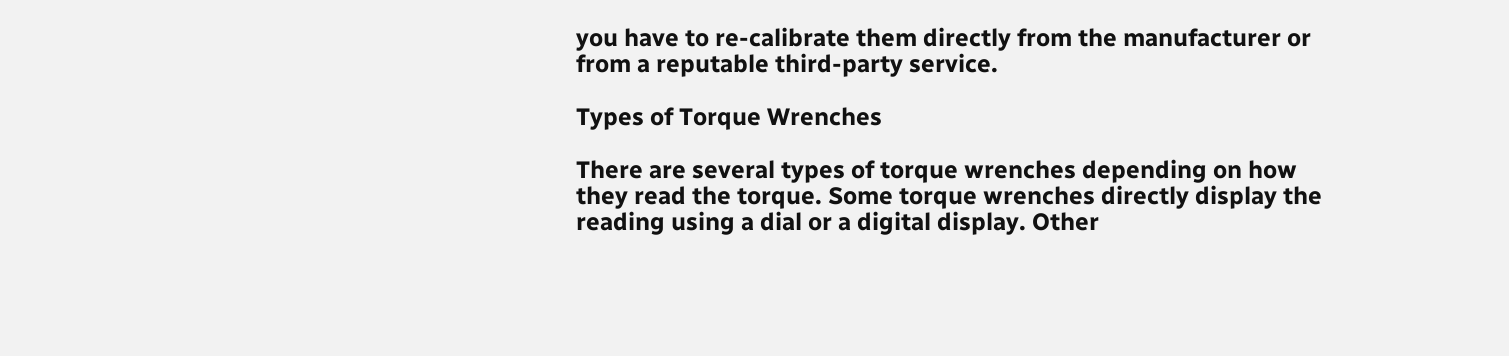you have to re-calibrate them directly from the manufacturer or from a reputable third-party service.

Types of Torque Wrenches

There are several types of torque wrenches depending on how they read the torque. Some torque wrenches directly display the reading using a dial or a digital display. Other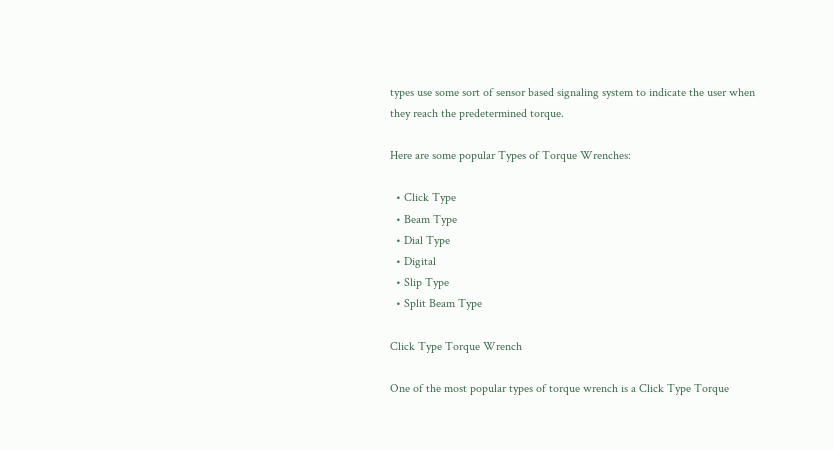types use some sort of sensor based signaling system to indicate the user when they reach the predetermined torque.

Here are some popular Types of Torque Wrenches:

  • Click Type
  • Beam Type
  • Dial Type
  • Digital
  • Slip Type
  • Split Beam Type

Click Type Torque Wrench

One of the most popular types of torque wrench is a Click Type Torque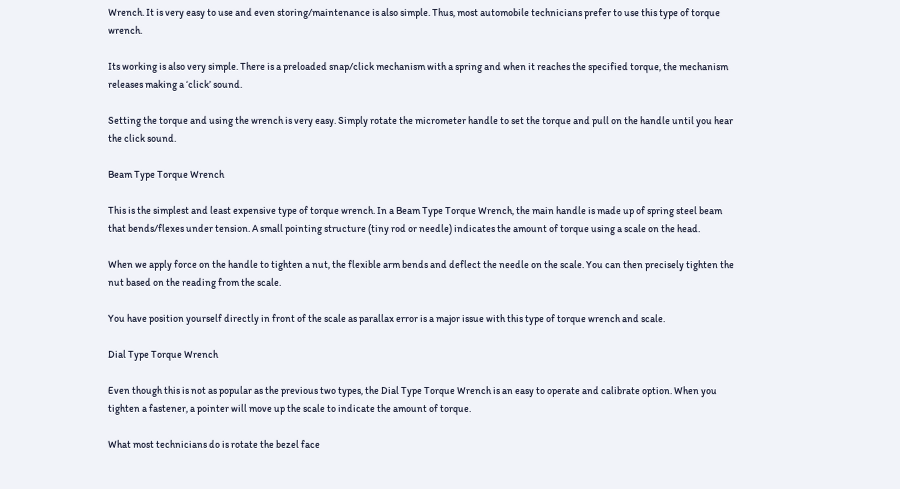Wrench. It is very easy to use and even storing/maintenance is also simple. Thus, most automobile technicians prefer to use this type of torque wrench.

Its working is also very simple. There is a preloaded snap/click mechanism with a spring and when it reaches the specified torque, the mechanism releases making a ‘click’ sound.

Setting the torque and using the wrench is very easy. Simply rotate the micrometer handle to set the torque and pull on the handle until you hear the click sound.

Beam Type Torque Wrench

This is the simplest and least expensive type of torque wrench. In a Beam Type Torque Wrench, the main handle is made up of spring steel beam that bends/flexes under tension. A small pointing structure (tiny rod or needle) indicates the amount of torque using a scale on the head.

When we apply force on the handle to tighten a nut, the flexible arm bends and deflect the needle on the scale. You can then precisely tighten the nut based on the reading from the scale.

You have position yourself directly in front of the scale as parallax error is a major issue with this type of torque wrench and scale.

Dial Type Torque Wrench

Even though this is not as popular as the previous two types, the Dial Type Torque Wrench is an easy to operate and calibrate option. When you tighten a fastener, a pointer will move up the scale to indicate the amount of torque.

What most technicians do is rotate the bezel face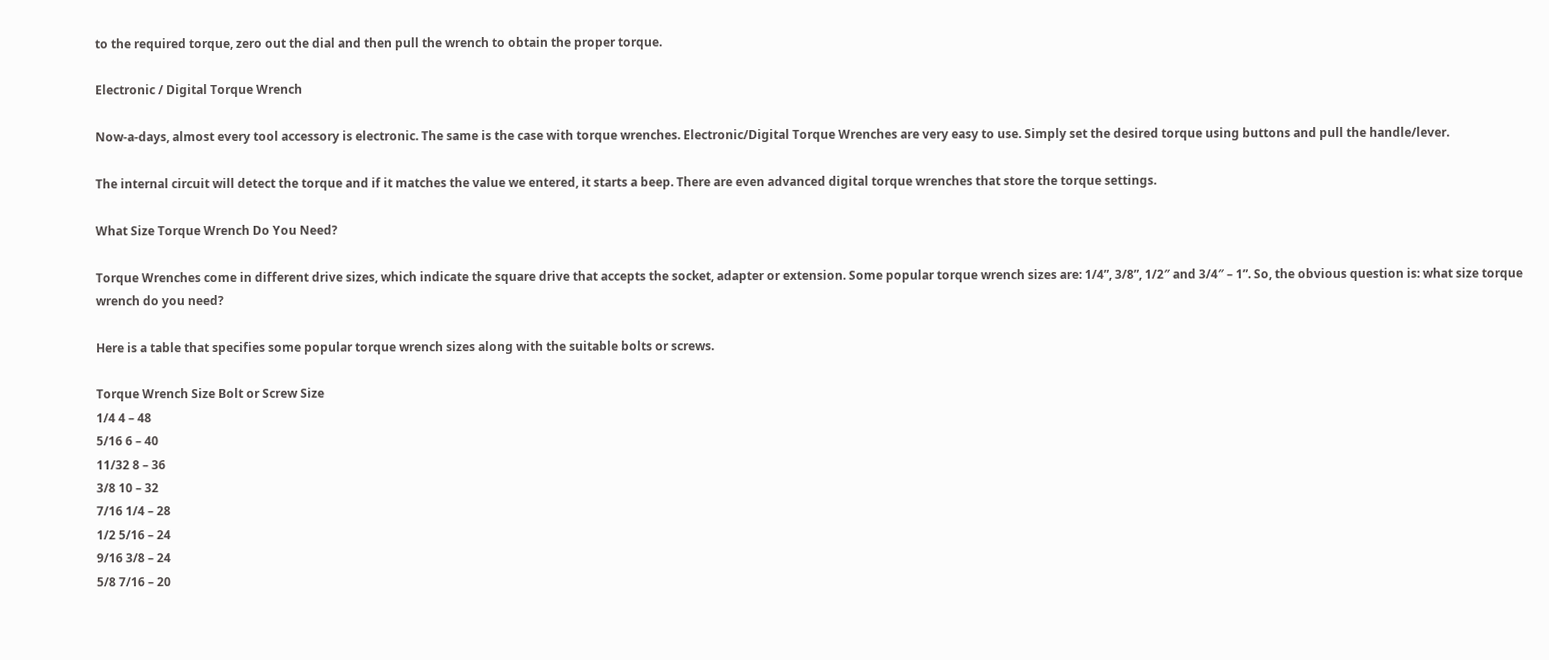to the required torque, zero out the dial and then pull the wrench to obtain the proper torque.

Electronic / Digital Torque Wrench

Now-a-days, almost every tool accessory is electronic. The same is the case with torque wrenches. Electronic/Digital Torque Wrenches are very easy to use. Simply set the desired torque using buttons and pull the handle/lever.

The internal circuit will detect the torque and if it matches the value we entered, it starts a beep. There are even advanced digital torque wrenches that store the torque settings.

What Size Torque Wrench Do You Need?

Torque Wrenches come in different drive sizes, which indicate the square drive that accepts the socket, adapter or extension. Some popular torque wrench sizes are: 1/4”, 3/8”, 1/2″ and 3/4″ – 1”. So, the obvious question is: what size torque wrench do you need?

Here is a table that specifies some popular torque wrench sizes along with the suitable bolts or screws.

Torque Wrench Size Bolt or Screw Size
1/4 4 – 48
5/16 6 – 40
11/32 8 – 36
3/8 10 – 32
7/16 1/4 – 28
1/2 5/16 – 24
9/16 3/8 – 24
5/8 7/16 – 20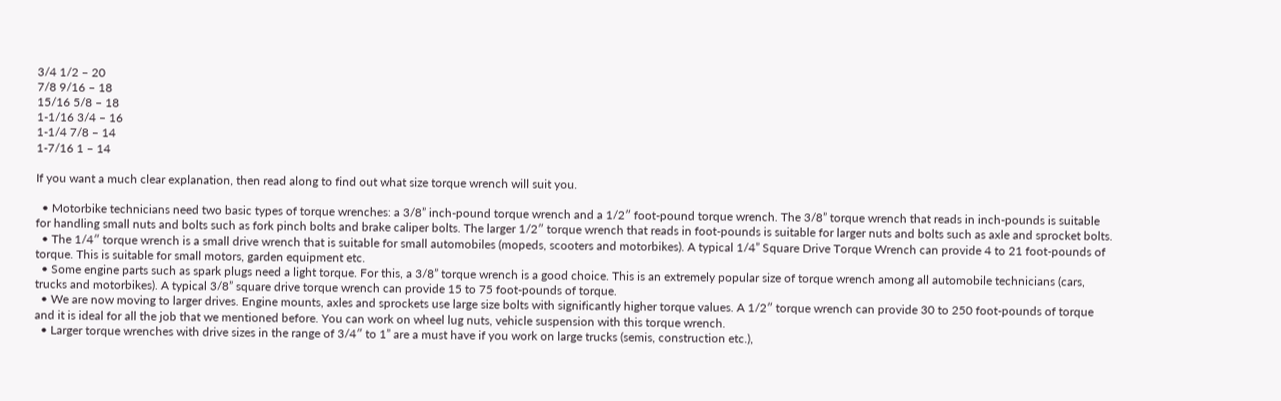3/4 1/2 – 20
7/8 9/16 – 18
15/16 5/8 – 18
1-1/16 3/4 – 16
1-1/4 7/8 – 14
1-7/16 1 – 14

If you want a much clear explanation, then read along to find out what size torque wrench will suit you.

  • Motorbike technicians need two basic types of torque wrenches: a 3/8” inch-pound torque wrench and a 1/2″ foot-pound torque wrench. The 3/8” torque wrench that reads in inch-pounds is suitable for handling small nuts and bolts such as fork pinch bolts and brake caliper bolts. The larger 1/2″ torque wrench that reads in foot-pounds is suitable for larger nuts and bolts such as axle and sprocket bolts.
  • The 1/4″ torque wrench is a small drive wrench that is suitable for small automobiles (mopeds, scooters and motorbikes). A typical 1/4” Square Drive Torque Wrench can provide 4 to 21 foot-pounds of torque. This is suitable for small motors, garden equipment etc.
  • Some engine parts such as spark plugs need a light torque. For this, a 3/8” torque wrench is a good choice. This is an extremely popular size of torque wrench among all automobile technicians (cars, trucks and motorbikes). A typical 3/8” square drive torque wrench can provide 15 to 75 foot-pounds of torque.
  • We are now moving to larger drives. Engine mounts, axles and sprockets use large size bolts with significantly higher torque values. A 1/2″ torque wrench can provide 30 to 250 foot-pounds of torque and it is ideal for all the job that we mentioned before. You can work on wheel lug nuts, vehicle suspension with this torque wrench.
  • Larger torque wrenches with drive sizes in the range of 3/4″ to 1” are a must have if you work on large trucks (semis, construction etc.),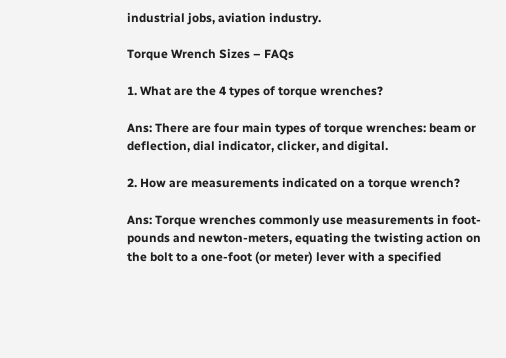industrial jobs, aviation industry.

Torque Wrench Sizes – FAQs

1. What are the 4 types of torque wrenches?

Ans: There are four main types of torque wrenches: beam or deflection, dial indicator, clicker, and digital.

2. How are measurements indicated on a torque wrench?

Ans: Torque wrenches commonly use measurements in foot-pounds and newton-meters, equating the twisting action on the bolt to a one-foot (or meter) lever with a specified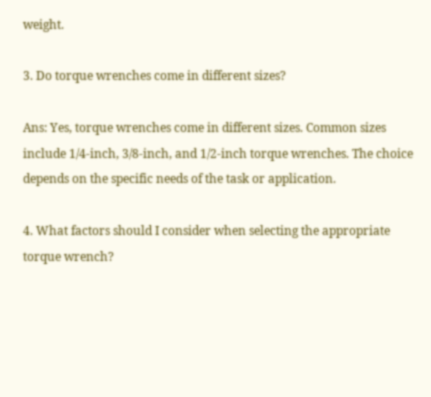weight.

3. Do torque wrenches come in different sizes?

Ans: Yes, torque wrenches come in different sizes. Common sizes include 1/4-inch, 3/8-inch, and 1/2-inch torque wrenches. The choice depends on the specific needs of the task or application.

4. What factors should I consider when selecting the appropriate torque wrench?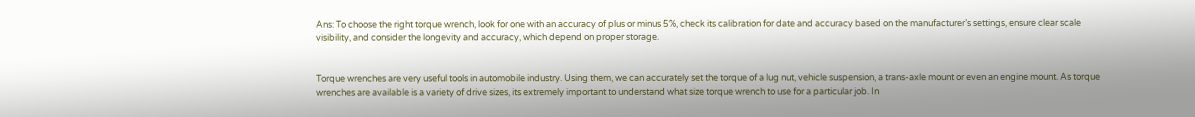Ans: To choose the right torque wrench, look for one with an accuracy of plus or minus 5%, check its calibration for date and accuracy based on the manufacturer’s settings, ensure clear scale visibility, and consider the longevity and accuracy, which depend on proper storage.


Torque wrenches are very useful tools in automobile industry. Using them, we can accurately set the torque of a lug nut, vehicle suspension, a trans-axle mount or even an engine mount. As torque wrenches are available is a variety of drive sizes, its extremely important to understand what size torque wrench to use for a particular job. In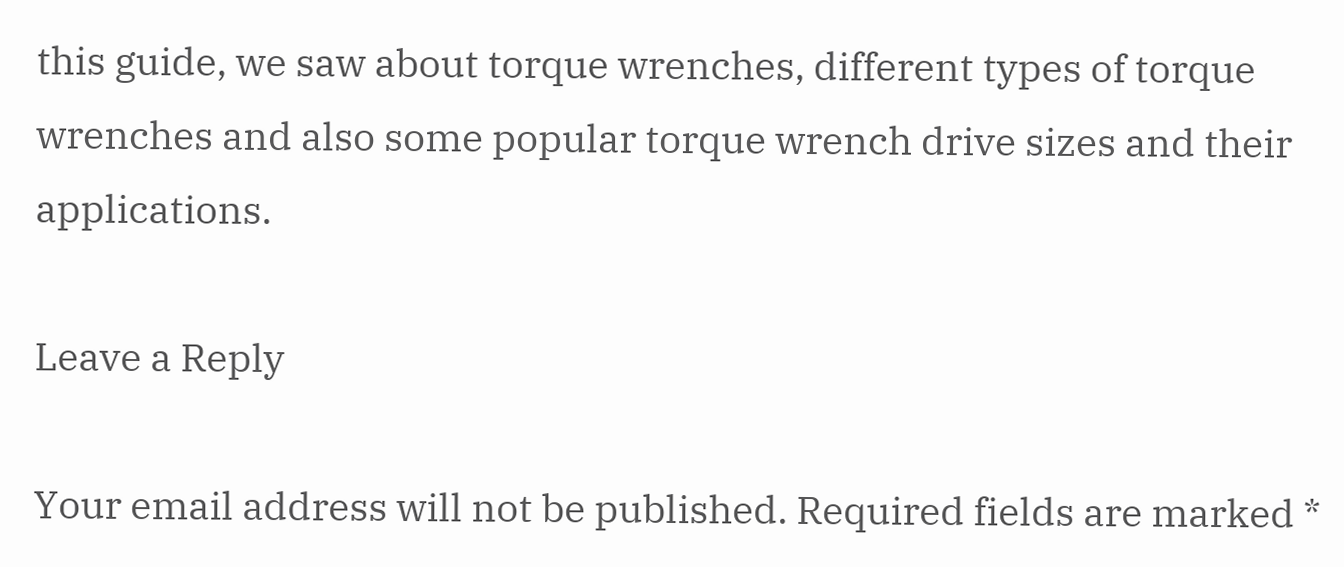this guide, we saw about torque wrenches, different types of torque wrenches and also some popular torque wrench drive sizes and their applications.

Leave a Reply

Your email address will not be published. Required fields are marked *